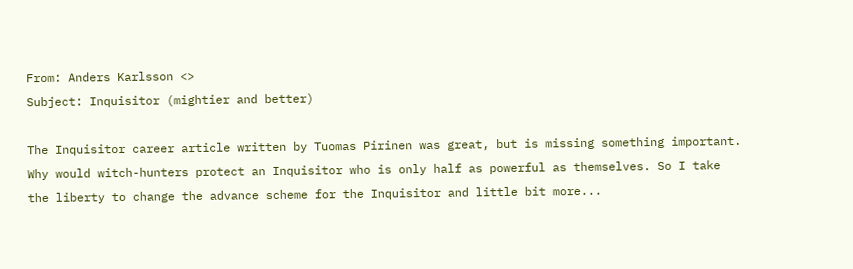From: Anders Karlsson <>
Subject: Inquisitor (mightier and better)

The Inquisitor career article written by Tuomas Pirinen was great, but is missing something important. Why would witch-hunters protect an Inquisitor who is only half as powerful as themselves. So I take the liberty to change the advance scheme for the Inquisitor and little bit more...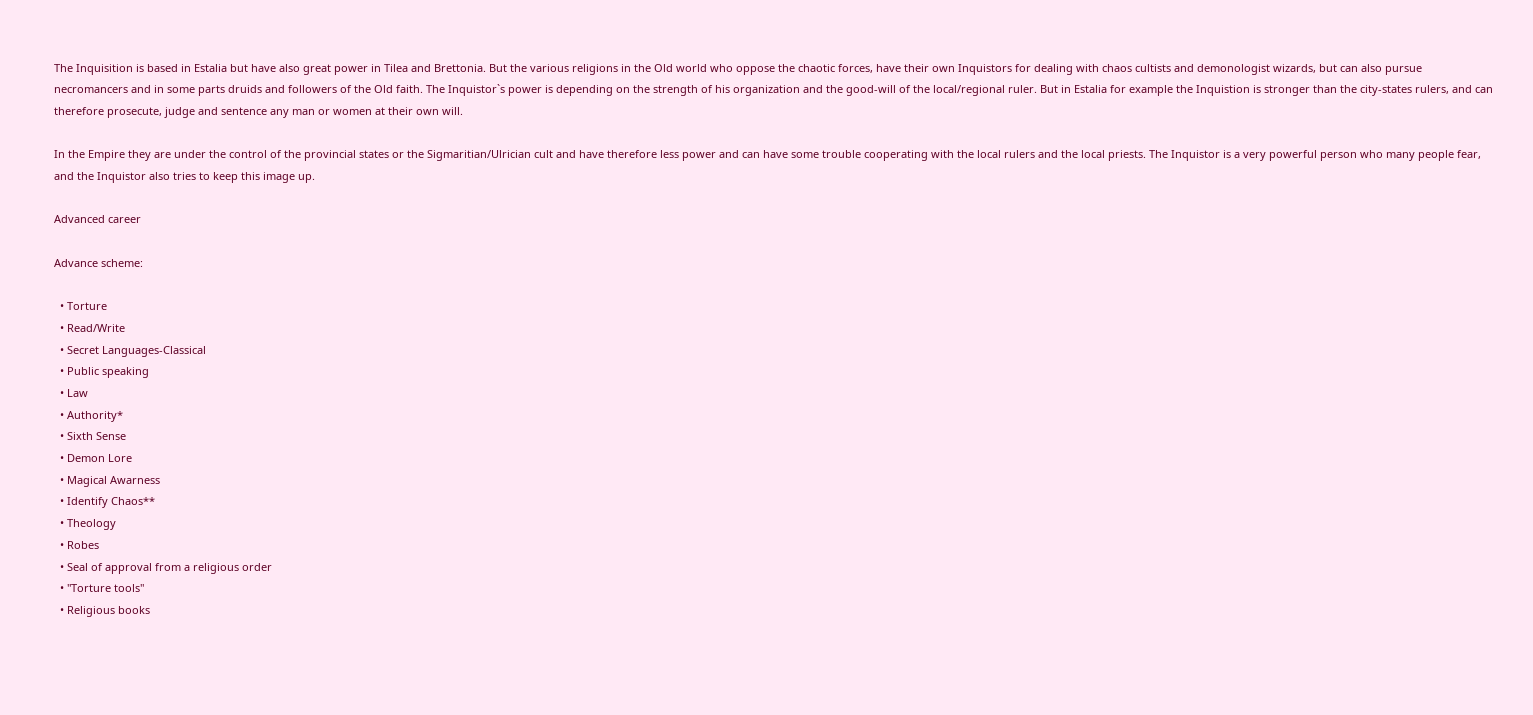The Inquisition is based in Estalia but have also great power in Tilea and Brettonia. But the various religions in the Old world who oppose the chaotic forces, have their own Inquistors for dealing with chaos cultists and demonologist wizards, but can also pursue necromancers and in some parts druids and followers of the Old faith. The Inquistor`s power is depending on the strength of his organization and the good-will of the local/regional ruler. But in Estalia for example the Inquistion is stronger than the city-states rulers, and can therefore prosecute, judge and sentence any man or women at their own will.

In the Empire they are under the control of the provincial states or the Sigmaritian/Ulrician cult and have therefore less power and can have some trouble cooperating with the local rulers and the local priests. The Inquistor is a very powerful person who many people fear, and the Inquistor also tries to keep this image up.

Advanced career

Advance scheme:

  • Torture
  • Read/Write
  • Secret Languages-Classical
  • Public speaking
  • Law
  • Authority*
  • Sixth Sense
  • Demon Lore
  • Magical Awarness
  • Identify Chaos**
  • Theology
  • Robes
  • Seal of approval from a religious order
  • "Torture tools"
  • Religious books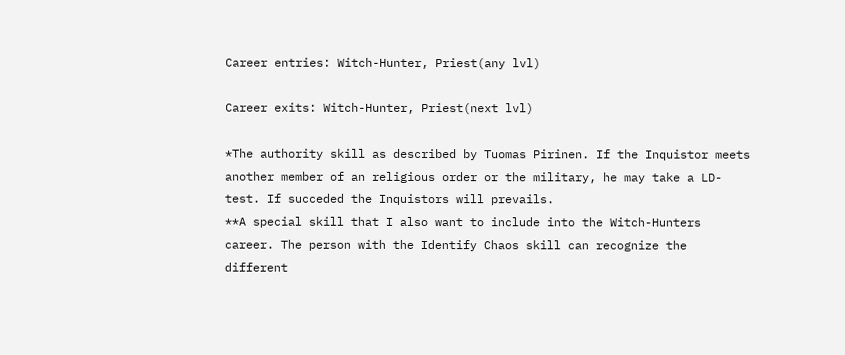Career entries: Witch-Hunter, Priest(any lvl)

Career exits: Witch-Hunter, Priest(next lvl)

*The authority skill as described by Tuomas Pirinen. If the Inquistor meets another member of an religious order or the military, he may take a LD-test. If succeded the Inquistors will prevails.
**A special skill that I also want to include into the Witch-Hunters career. The person with the Identify Chaos skill can recognize the different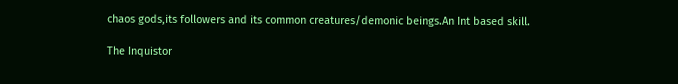chaos gods,its followers and its common creatures/demonic beings.An Int based skill.

The Inquistor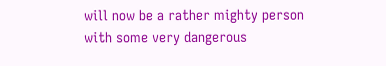will now be a rather mighty person with some very dangerous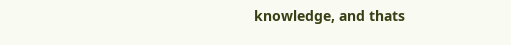knowledge, and thats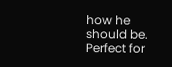how he should be. Perfect for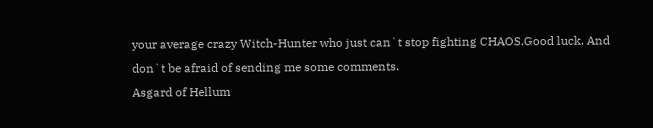your average crazy Witch-Hunter who just can`t stop fighting CHAOS.Good luck. And don`t be afraid of sending me some comments.
Asgard of Hellum